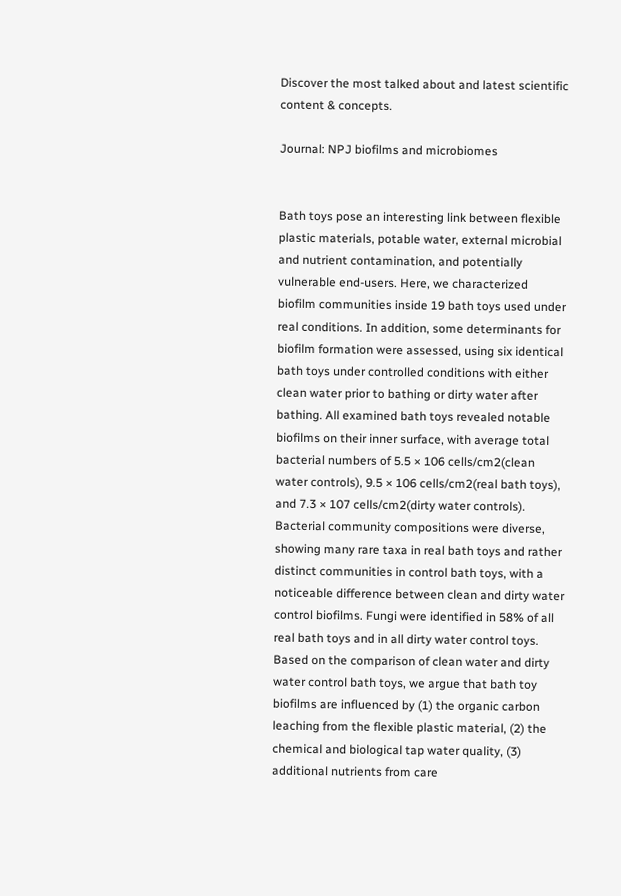Discover the most talked about and latest scientific content & concepts.

Journal: NPJ biofilms and microbiomes


Bath toys pose an interesting link between flexible plastic materials, potable water, external microbial and nutrient contamination, and potentially vulnerable end-users. Here, we characterized biofilm communities inside 19 bath toys used under real conditions. In addition, some determinants for biofilm formation were assessed, using six identical bath toys under controlled conditions with either clean water prior to bathing or dirty water after bathing. All examined bath toys revealed notable biofilms on their inner surface, with average total bacterial numbers of 5.5 × 106 cells/cm2(clean water controls), 9.5 × 106 cells/cm2(real bath toys), and 7.3 × 107 cells/cm2(dirty water controls). Bacterial community compositions were diverse, showing many rare taxa in real bath toys and rather distinct communities in control bath toys, with a noticeable difference between clean and dirty water control biofilms. Fungi were identified in 58% of all real bath toys and in all dirty water control toys. Based on the comparison of clean water and dirty water control bath toys, we argue that bath toy biofilms are influenced by (1) the organic carbon leaching from the flexible plastic material, (2) the chemical and biological tap water quality, (3) additional nutrients from care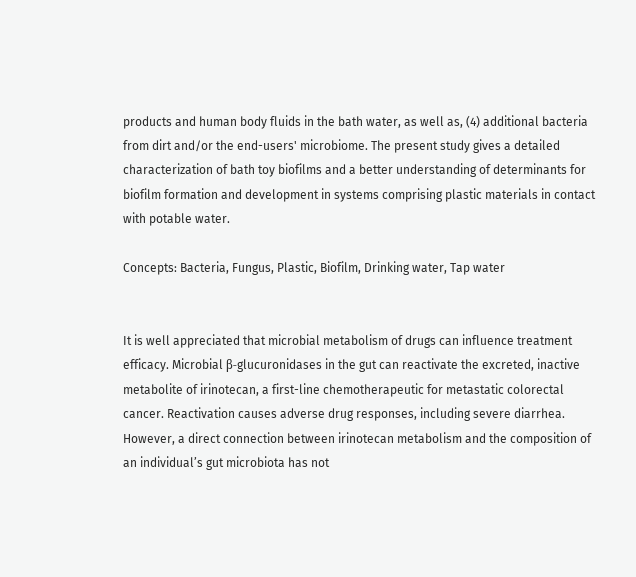products and human body fluids in the bath water, as well as, (4) additional bacteria from dirt and/or the end-users' microbiome. The present study gives a detailed characterization of bath toy biofilms and a better understanding of determinants for biofilm formation and development in systems comprising plastic materials in contact with potable water.

Concepts: Bacteria, Fungus, Plastic, Biofilm, Drinking water, Tap water


It is well appreciated that microbial metabolism of drugs can influence treatment efficacy. Microbial β-glucuronidases in the gut can reactivate the excreted, inactive metabolite of irinotecan, a first-line chemotherapeutic for metastatic colorectal cancer. Reactivation causes adverse drug responses, including severe diarrhea. However, a direct connection between irinotecan metabolism and the composition of an individual’s gut microbiota has not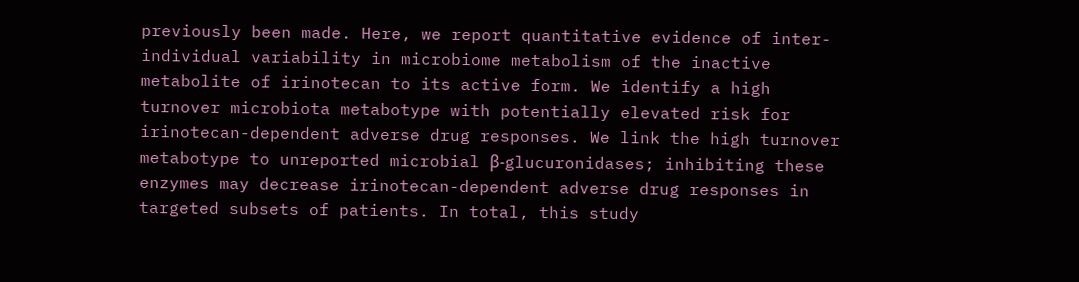previously been made. Here, we report quantitative evidence of inter-individual variability in microbiome metabolism of the inactive metabolite of irinotecan to its active form. We identify a high turnover microbiota metabotype with potentially elevated risk for irinotecan-dependent adverse drug responses. We link the high turnover metabotype to unreported microbial β-glucuronidases; inhibiting these enzymes may decrease irinotecan-dependent adverse drug responses in targeted subsets of patients. In total, this study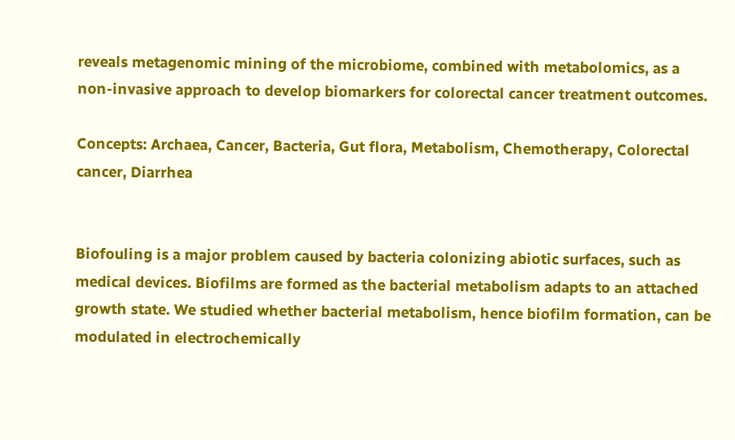reveals metagenomic mining of the microbiome, combined with metabolomics, as a non-invasive approach to develop biomarkers for colorectal cancer treatment outcomes.

Concepts: Archaea, Cancer, Bacteria, Gut flora, Metabolism, Chemotherapy, Colorectal cancer, Diarrhea


Biofouling is a major problem caused by bacteria colonizing abiotic surfaces, such as medical devices. Biofilms are formed as the bacterial metabolism adapts to an attached growth state. We studied whether bacterial metabolism, hence biofilm formation, can be modulated in electrochemically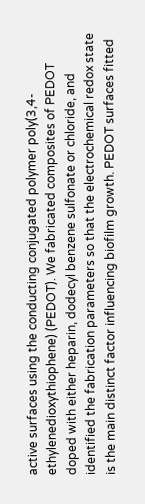active surfaces using the conducting conjugated polymer poly(3,4-ethylenedioxythiophene) (PEDOT). We fabricated composites of PEDOT doped with either heparin, dodecyl benzene sulfonate or chloride, and identified the fabrication parameters so that the electrochemical redox state is the main distinct factor influencing biofilm growth. PEDOT surfaces fitted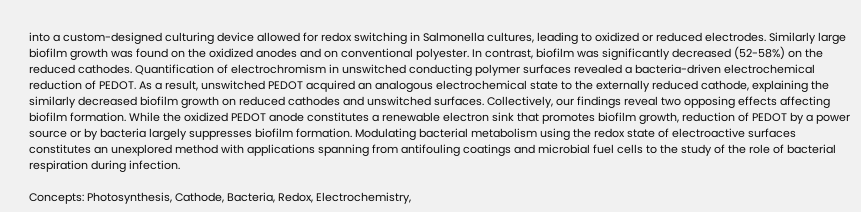into a custom-designed culturing device allowed for redox switching in Salmonella cultures, leading to oxidized or reduced electrodes. Similarly large biofilm growth was found on the oxidized anodes and on conventional polyester. In contrast, biofilm was significantly decreased (52-58%) on the reduced cathodes. Quantification of electrochromism in unswitched conducting polymer surfaces revealed a bacteria-driven electrochemical reduction of PEDOT. As a result, unswitched PEDOT acquired an analogous electrochemical state to the externally reduced cathode, explaining the similarly decreased biofilm growth on reduced cathodes and unswitched surfaces. Collectively, our findings reveal two opposing effects affecting biofilm formation. While the oxidized PEDOT anode constitutes a renewable electron sink that promotes biofilm growth, reduction of PEDOT by a power source or by bacteria largely suppresses biofilm formation. Modulating bacterial metabolism using the redox state of electroactive surfaces constitutes an unexplored method with applications spanning from antifouling coatings and microbial fuel cells to the study of the role of bacterial respiration during infection.

Concepts: Photosynthesis, Cathode, Bacteria, Redox, Electrochemistry,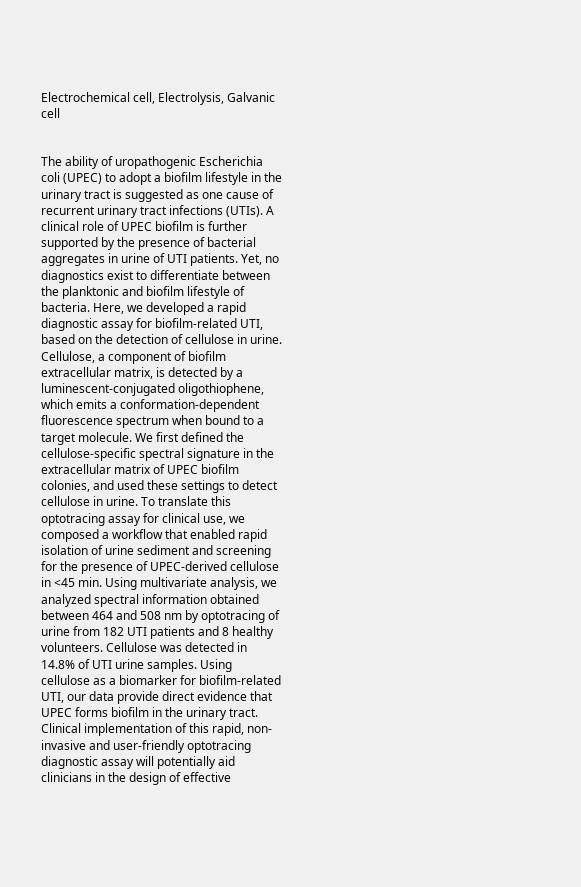Electrochemical cell, Electrolysis, Galvanic cell


The ability of uropathogenic Escherichia coli (UPEC) to adopt a biofilm lifestyle in the urinary tract is suggested as one cause of recurrent urinary tract infections (UTIs). A clinical role of UPEC biofilm is further supported by the presence of bacterial aggregates in urine of UTI patients. Yet, no diagnostics exist to differentiate between the planktonic and biofilm lifestyle of bacteria. Here, we developed a rapid diagnostic assay for biofilm-related UTI, based on the detection of cellulose in urine. Cellulose, a component of biofilm extracellular matrix, is detected by a luminescent-conjugated oligothiophene, which emits a conformation-dependent fluorescence spectrum when bound to a target molecule. We first defined the cellulose-specific spectral signature in the extracellular matrix of UPEC biofilm colonies, and used these settings to detect cellulose in urine. To translate this optotracing assay for clinical use, we composed a workflow that enabled rapid isolation of urine sediment and screening for the presence of UPEC-derived cellulose in <45 min. Using multivariate analysis, we analyzed spectral information obtained between 464 and 508 nm by optotracing of urine from 182 UTI patients and 8 healthy volunteers. Cellulose was detected in 14.8% of UTI urine samples. Using cellulose as a biomarker for biofilm-related UTI, our data provide direct evidence that UPEC forms biofilm in the urinary tract. Clinical implementation of this rapid, non-invasive and user-friendly optotracing diagnostic assay will potentially aid clinicians in the design of effective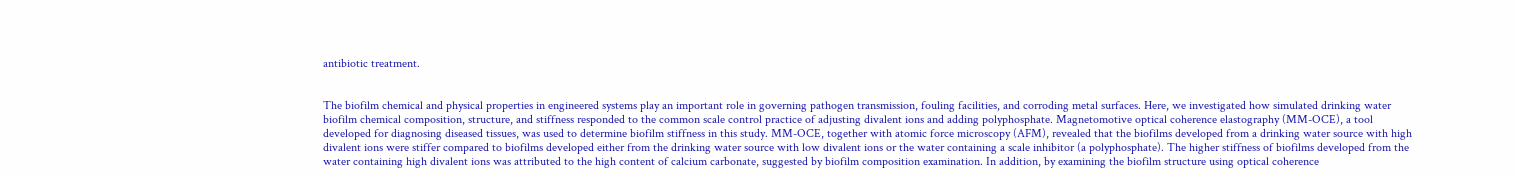antibiotic treatment.


The biofilm chemical and physical properties in engineered systems play an important role in governing pathogen transmission, fouling facilities, and corroding metal surfaces. Here, we investigated how simulated drinking water biofilm chemical composition, structure, and stiffness responded to the common scale control practice of adjusting divalent ions and adding polyphosphate. Magnetomotive optical coherence elastography (MM-OCE), a tool developed for diagnosing diseased tissues, was used to determine biofilm stiffness in this study. MM-OCE, together with atomic force microscopy (AFM), revealed that the biofilms developed from a drinking water source with high divalent ions were stiffer compared to biofilms developed either from the drinking water source with low divalent ions or the water containing a scale inhibitor (a polyphosphate). The higher stiffness of biofilms developed from the water containing high divalent ions was attributed to the high content of calcium carbonate, suggested by biofilm composition examination. In addition, by examining the biofilm structure using optical coherence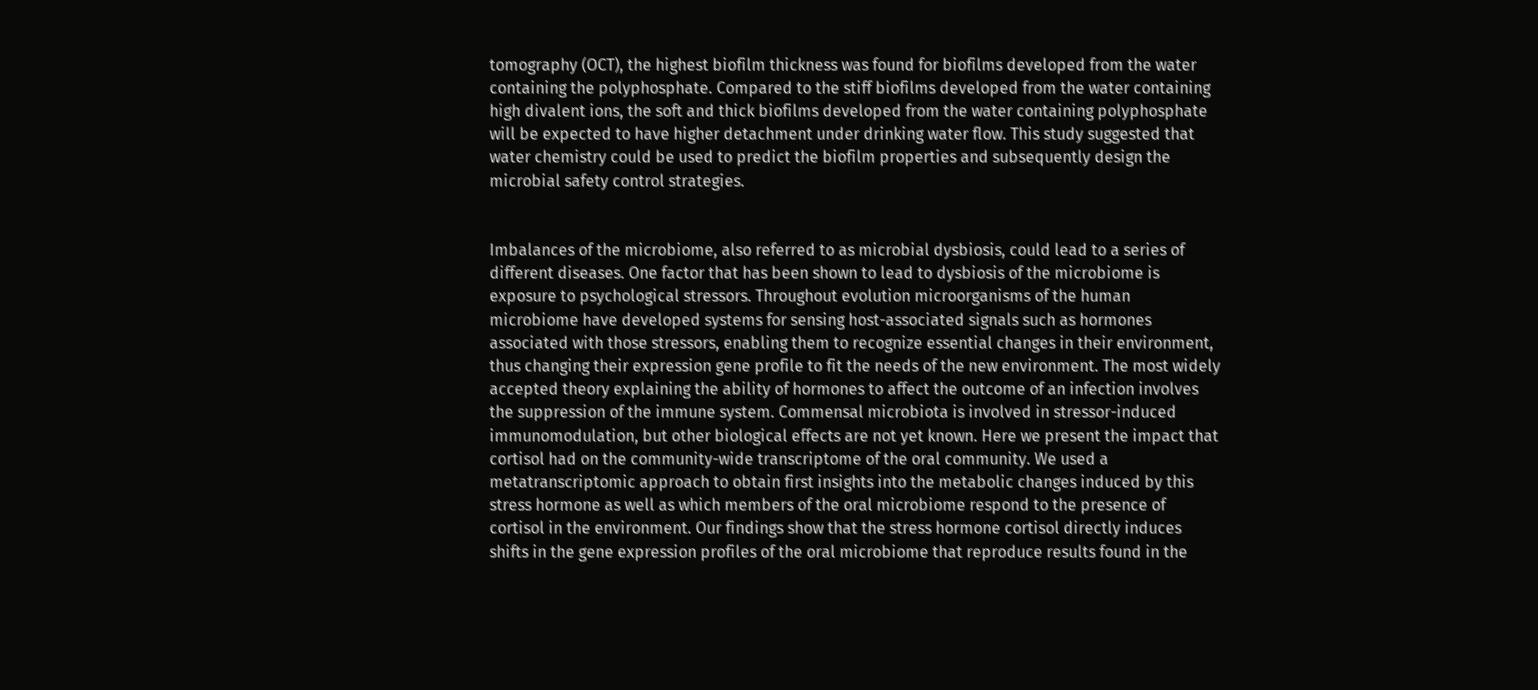tomography (OCT), the highest biofilm thickness was found for biofilms developed from the water containing the polyphosphate. Compared to the stiff biofilms developed from the water containing high divalent ions, the soft and thick biofilms developed from the water containing polyphosphate will be expected to have higher detachment under drinking water flow. This study suggested that water chemistry could be used to predict the biofilm properties and subsequently design the microbial safety control strategies.


Imbalances of the microbiome, also referred to as microbial dysbiosis, could lead to a series of different diseases. One factor that has been shown to lead to dysbiosis of the microbiome is exposure to psychological stressors. Throughout evolution microorganisms of the human microbiome have developed systems for sensing host-associated signals such as hormones associated with those stressors, enabling them to recognize essential changes in their environment, thus changing their expression gene profile to fit the needs of the new environment. The most widely accepted theory explaining the ability of hormones to affect the outcome of an infection involves the suppression of the immune system. Commensal microbiota is involved in stressor-induced immunomodulation, but other biological effects are not yet known. Here we present the impact that cortisol had on the community-wide transcriptome of the oral community. We used a metatranscriptomic approach to obtain first insights into the metabolic changes induced by this stress hormone as well as which members of the oral microbiome respond to the presence of cortisol in the environment. Our findings show that the stress hormone cortisol directly induces shifts in the gene expression profiles of the oral microbiome that reproduce results found in the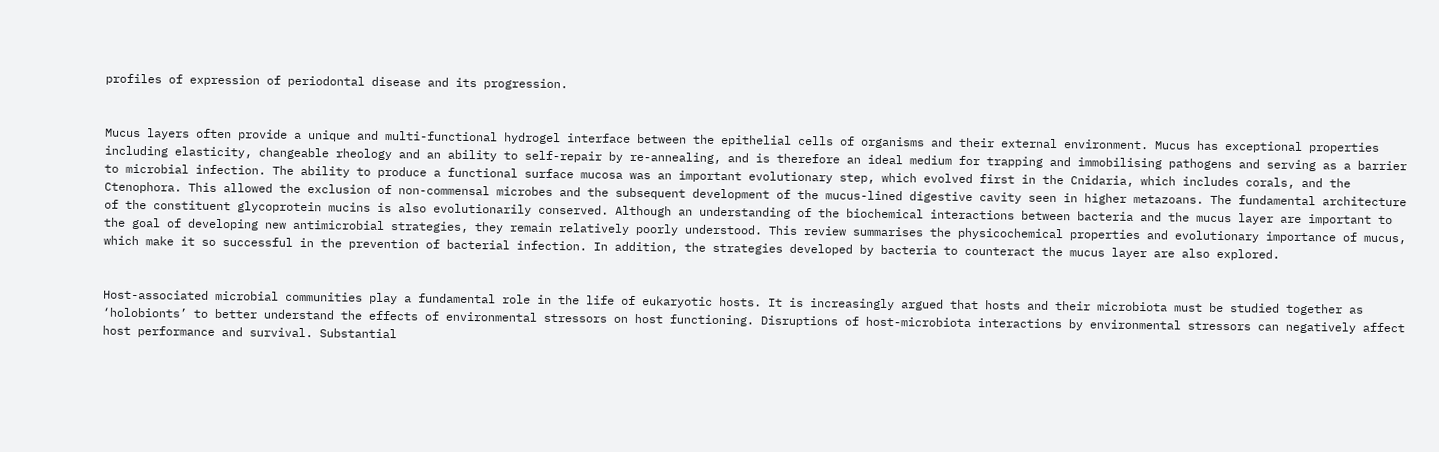profiles of expression of periodontal disease and its progression.


Mucus layers often provide a unique and multi-functional hydrogel interface between the epithelial cells of organisms and their external environment. Mucus has exceptional properties including elasticity, changeable rheology and an ability to self-repair by re-annealing, and is therefore an ideal medium for trapping and immobilising pathogens and serving as a barrier to microbial infection. The ability to produce a functional surface mucosa was an important evolutionary step, which evolved first in the Cnidaria, which includes corals, and the Ctenophora. This allowed the exclusion of non-commensal microbes and the subsequent development of the mucus-lined digestive cavity seen in higher metazoans. The fundamental architecture of the constituent glycoprotein mucins is also evolutionarily conserved. Although an understanding of the biochemical interactions between bacteria and the mucus layer are important to the goal of developing new antimicrobial strategies, they remain relatively poorly understood. This review summarises the physicochemical properties and evolutionary importance of mucus, which make it so successful in the prevention of bacterial infection. In addition, the strategies developed by bacteria to counteract the mucus layer are also explored.


Host-associated microbial communities play a fundamental role in the life of eukaryotic hosts. It is increasingly argued that hosts and their microbiota must be studied together as ‘holobionts’ to better understand the effects of environmental stressors on host functioning. Disruptions of host-microbiota interactions by environmental stressors can negatively affect host performance and survival. Substantial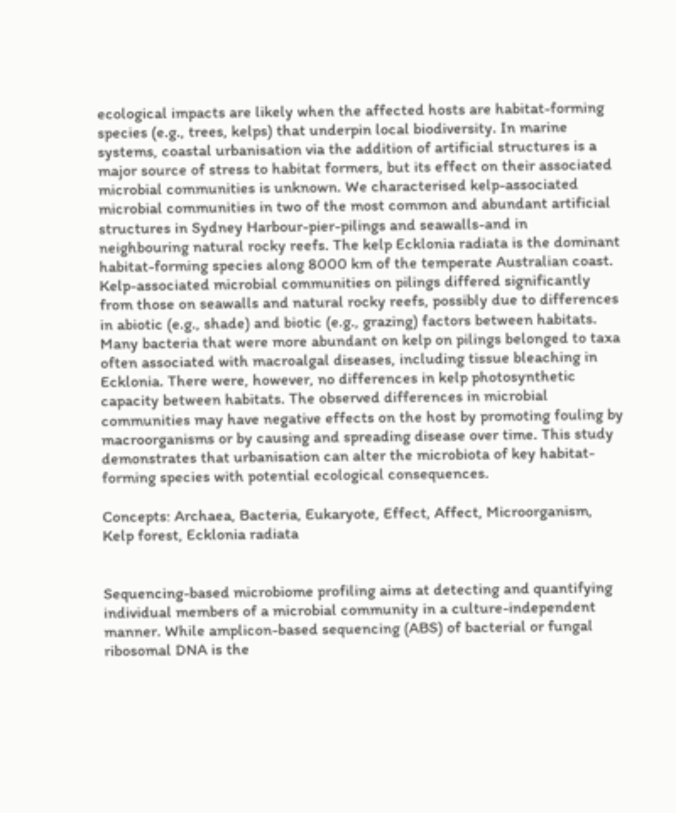ecological impacts are likely when the affected hosts are habitat-forming species (e.g., trees, kelps) that underpin local biodiversity. In marine systems, coastal urbanisation via the addition of artificial structures is a major source of stress to habitat formers, but its effect on their associated microbial communities is unknown. We characterised kelp-associated microbial communities in two of the most common and abundant artificial structures in Sydney Harbour-pier-pilings and seawalls-and in neighbouring natural rocky reefs. The kelp Ecklonia radiata is the dominant habitat-forming species along 8000 km of the temperate Australian coast. Kelp-associated microbial communities on pilings differed significantly from those on seawalls and natural rocky reefs, possibly due to differences in abiotic (e.g., shade) and biotic (e.g., grazing) factors between habitats. Many bacteria that were more abundant on kelp on pilings belonged to taxa often associated with macroalgal diseases, including tissue bleaching in Ecklonia. There were, however, no differences in kelp photosynthetic capacity between habitats. The observed differences in microbial communities may have negative effects on the host by promoting fouling by macroorganisms or by causing and spreading disease over time. This study demonstrates that urbanisation can alter the microbiota of key habitat-forming species with potential ecological consequences.

Concepts: Archaea, Bacteria, Eukaryote, Effect, Affect, Microorganism, Kelp forest, Ecklonia radiata


Sequencing-based microbiome profiling aims at detecting and quantifying individual members of a microbial community in a culture-independent manner. While amplicon-based sequencing (ABS) of bacterial or fungal ribosomal DNA is the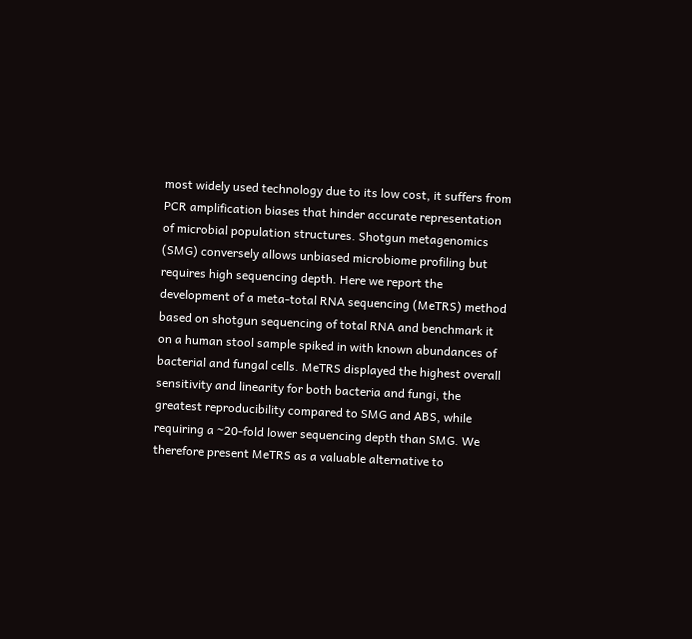most widely used technology due to its low cost, it suffers from PCR amplification biases that hinder accurate representation of microbial population structures. Shotgun metagenomics (SMG) conversely allows unbiased microbiome profiling but requires high sequencing depth. Here we report the development of a meta-total RNA sequencing (MeTRS) method based on shotgun sequencing of total RNA and benchmark it on a human stool sample spiked in with known abundances of bacterial and fungal cells. MeTRS displayed the highest overall sensitivity and linearity for both bacteria and fungi, the greatest reproducibility compared to SMG and ABS, while requiring a ~20-fold lower sequencing depth than SMG. We therefore present MeTRS as a valuable alternative to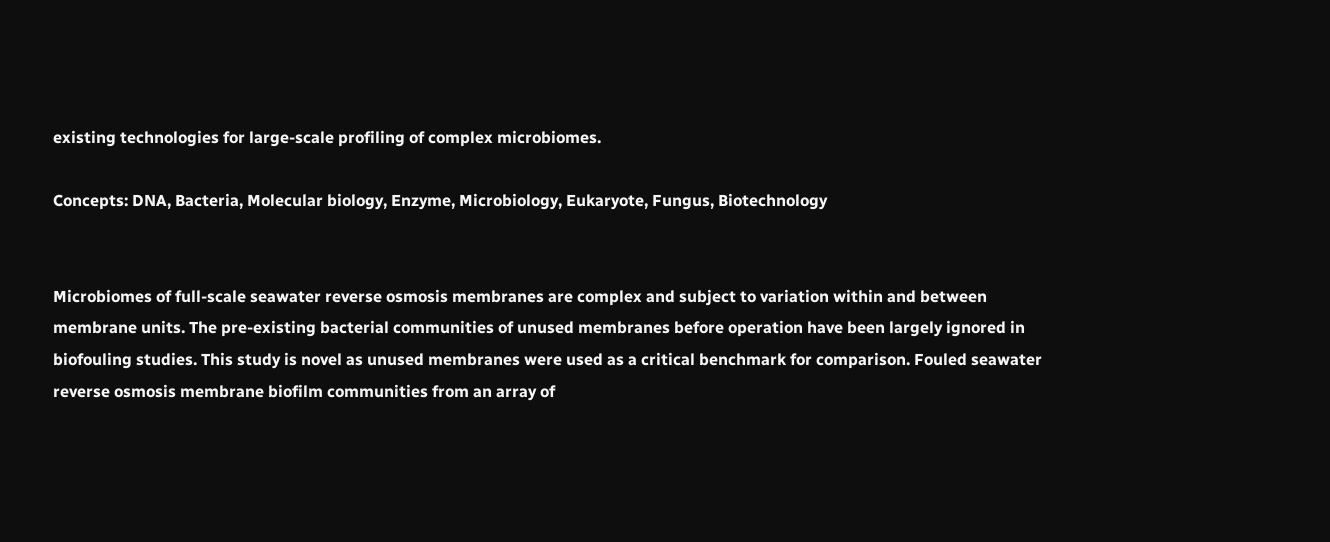existing technologies for large-scale profiling of complex microbiomes.

Concepts: DNA, Bacteria, Molecular biology, Enzyme, Microbiology, Eukaryote, Fungus, Biotechnology


Microbiomes of full-scale seawater reverse osmosis membranes are complex and subject to variation within and between membrane units. The pre-existing bacterial communities of unused membranes before operation have been largely ignored in biofouling studies. This study is novel as unused membranes were used as a critical benchmark for comparison. Fouled seawater reverse osmosis membrane biofilm communities from an array of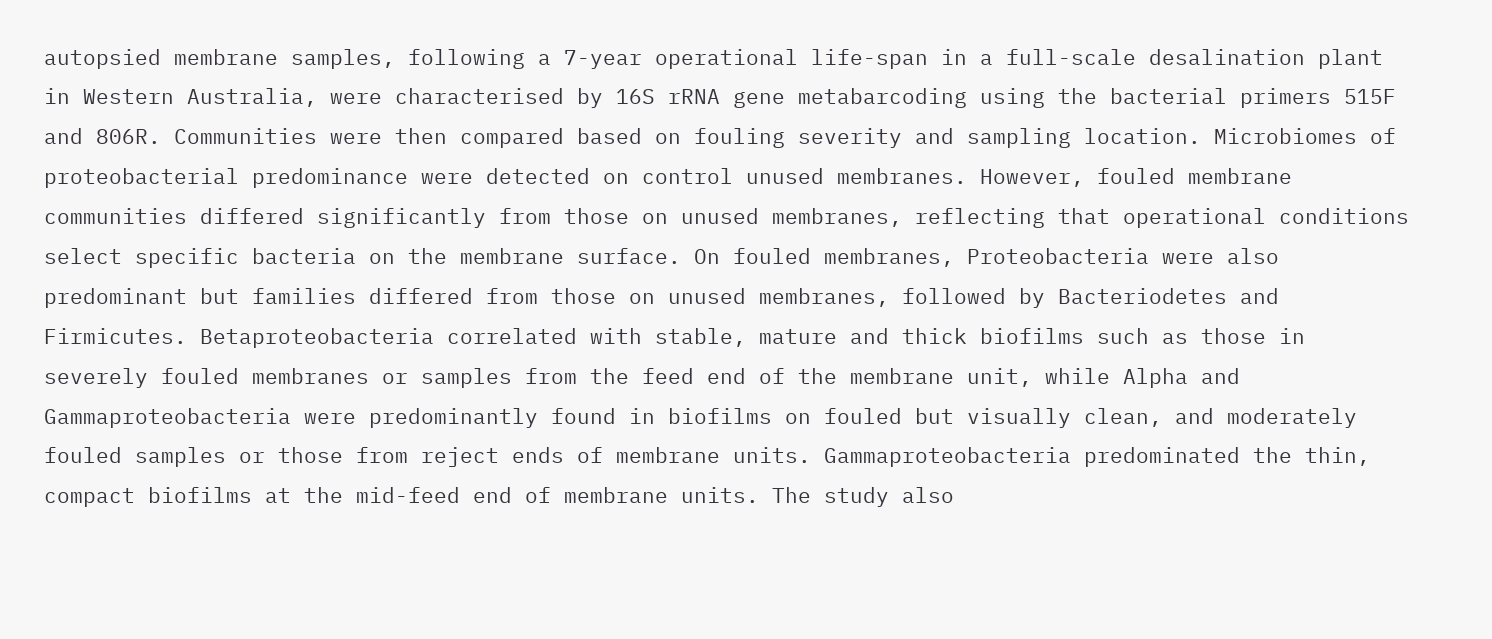autopsied membrane samples, following a 7-year operational life-span in a full-scale desalination plant in Western Australia, were characterised by 16S rRNA gene metabarcoding using the bacterial primers 515F and 806R. Communities were then compared based on fouling severity and sampling location. Microbiomes of proteobacterial predominance were detected on control unused membranes. However, fouled membrane communities differed significantly from those on unused membranes, reflecting that operational conditions select specific bacteria on the membrane surface. On fouled membranes, Proteobacteria were also predominant but families differed from those on unused membranes, followed by Bacteriodetes and Firmicutes. Betaproteobacteria correlated with stable, mature and thick biofilms such as those in severely fouled membranes or samples from the feed end of the membrane unit, while Alpha and Gammaproteobacteria were predominantly found in biofilms on fouled but visually clean, and moderately fouled samples or those from reject ends of membrane units. Gammaproteobacteria predominated the thin, compact biofilms at the mid-feed end of membrane units. The study also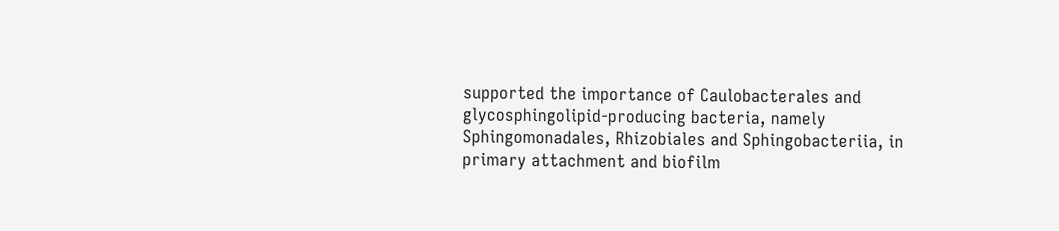supported the importance of Caulobacterales and glycosphingolipid-producing bacteria, namely Sphingomonadales, Rhizobiales and Sphingobacteriia, in primary attachment and biofilm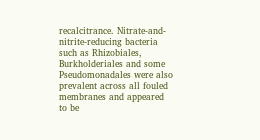recalcitrance. Nitrate-and-nitrite-reducing bacteria such as Rhizobiales, Burkholderiales and some Pseudomonadales were also prevalent across all fouled membranes and appeared to be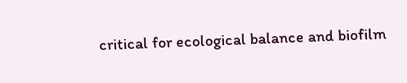critical for ecological balance and biofilm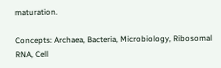maturation.

Concepts: Archaea, Bacteria, Microbiology, Ribosomal RNA, Cell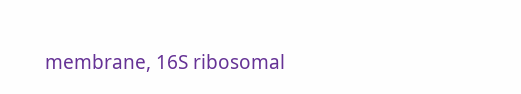membrane, 16S ribosomal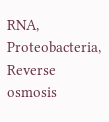RNA, Proteobacteria, Reverse osmosis